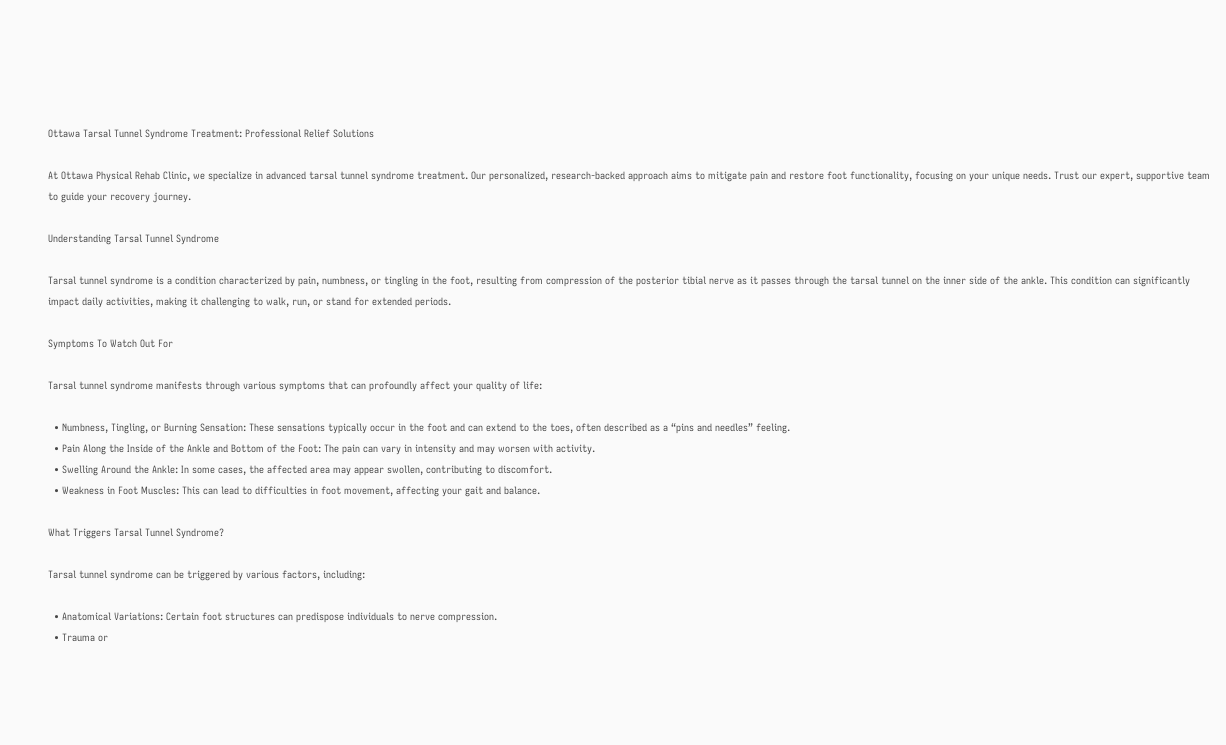Ottawa Tarsal Tunnel Syndrome Treatment: Professional Relief Solutions

At Ottawa Physical Rehab Clinic, we specialize in advanced tarsal tunnel syndrome treatment. Our personalized, research-backed approach aims to mitigate pain and restore foot functionality, focusing on your unique needs. Trust our expert, supportive team to guide your recovery journey.

Understanding Tarsal Tunnel Syndrome

Tarsal tunnel syndrome is a condition characterized by pain, numbness, or tingling in the foot, resulting from compression of the posterior tibial nerve as it passes through the tarsal tunnel on the inner side of the ankle. This condition can significantly impact daily activities, making it challenging to walk, run, or stand for extended periods.

Symptoms To Watch Out For

Tarsal tunnel syndrome manifests through various symptoms that can profoundly affect your quality of life:

  • Numbness, Tingling, or Burning Sensation: These sensations typically occur in the foot and can extend to the toes, often described as a “pins and needles” feeling.
  • Pain Along the Inside of the Ankle and Bottom of the Foot: The pain can vary in intensity and may worsen with activity.
  • Swelling Around the Ankle: In some cases, the affected area may appear swollen, contributing to discomfort.
  • Weakness in Foot Muscles: This can lead to difficulties in foot movement, affecting your gait and balance.

What Triggers Tarsal Tunnel Syndrome?

Tarsal tunnel syndrome can be triggered by various factors, including:

  • Anatomical Variations: Certain foot structures can predispose individuals to nerve compression.
  • Trauma or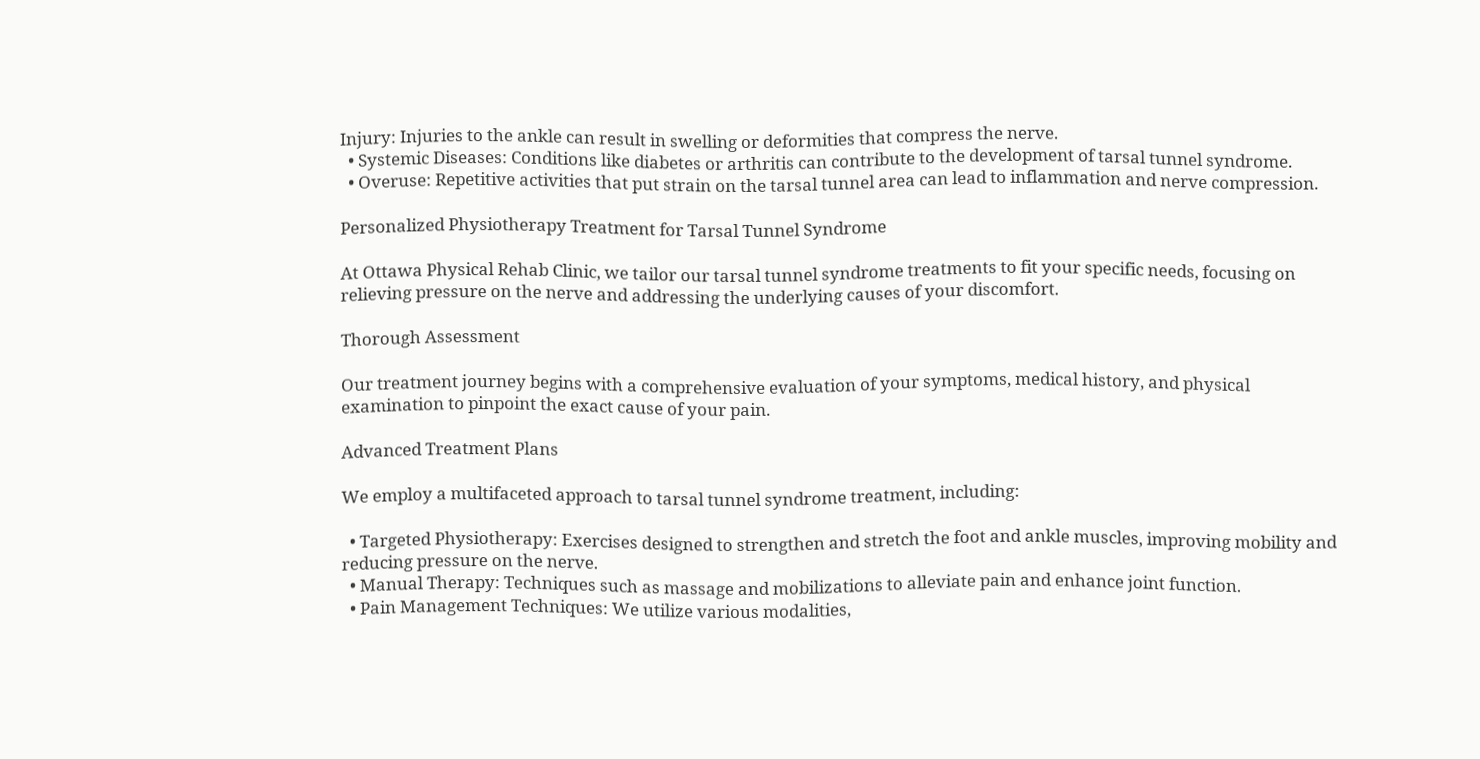Injury: Injuries to the ankle can result in swelling or deformities that compress the nerve.
  • Systemic Diseases: Conditions like diabetes or arthritis can contribute to the development of tarsal tunnel syndrome.
  • Overuse: Repetitive activities that put strain on the tarsal tunnel area can lead to inflammation and nerve compression.

Personalized Physiotherapy Treatment for Tarsal Tunnel Syndrome

At Ottawa Physical Rehab Clinic, we tailor our tarsal tunnel syndrome treatments to fit your specific needs, focusing on relieving pressure on the nerve and addressing the underlying causes of your discomfort.

Thorough Assessment

Our treatment journey begins with a comprehensive evaluation of your symptoms, medical history, and physical examination to pinpoint the exact cause of your pain.

Advanced Treatment Plans

We employ a multifaceted approach to tarsal tunnel syndrome treatment, including:

  • Targeted Physiotherapy: Exercises designed to strengthen and stretch the foot and ankle muscles, improving mobility and reducing pressure on the nerve.
  • Manual Therapy: Techniques such as massage and mobilizations to alleviate pain and enhance joint function.
  • Pain Management Techniques: We utilize various modalities,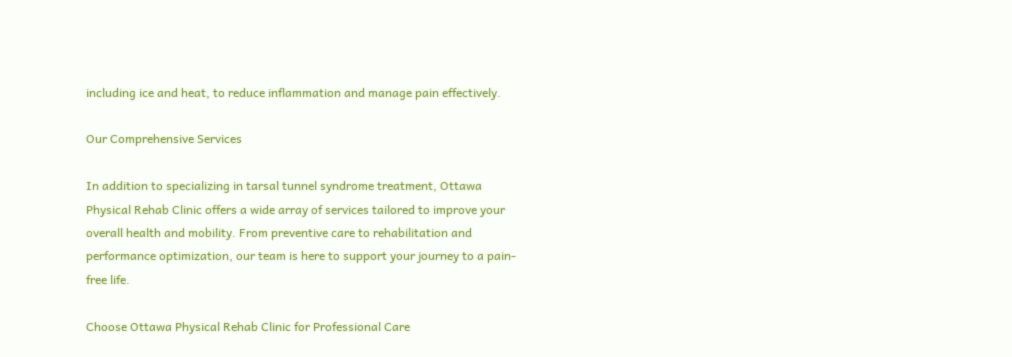including ice and heat, to reduce inflammation and manage pain effectively.

Our Comprehensive Services

In addition to specializing in tarsal tunnel syndrome treatment, Ottawa Physical Rehab Clinic offers a wide array of services tailored to improve your overall health and mobility. From preventive care to rehabilitation and performance optimization, our team is here to support your journey to a pain-free life.

Choose Ottawa Physical Rehab Clinic for Professional Care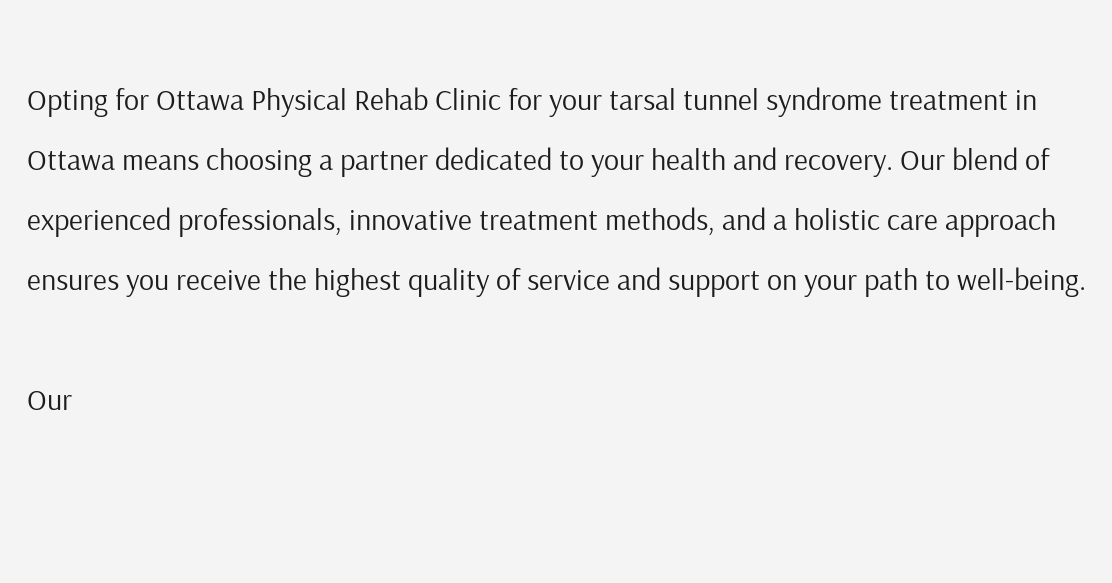Opting for Ottawa Physical Rehab Clinic for your tarsal tunnel syndrome treatment in Ottawa means choosing a partner dedicated to your health and recovery. Our blend of experienced professionals, innovative treatment methods, and a holistic care approach ensures you receive the highest quality of service and support on your path to well-being.

Our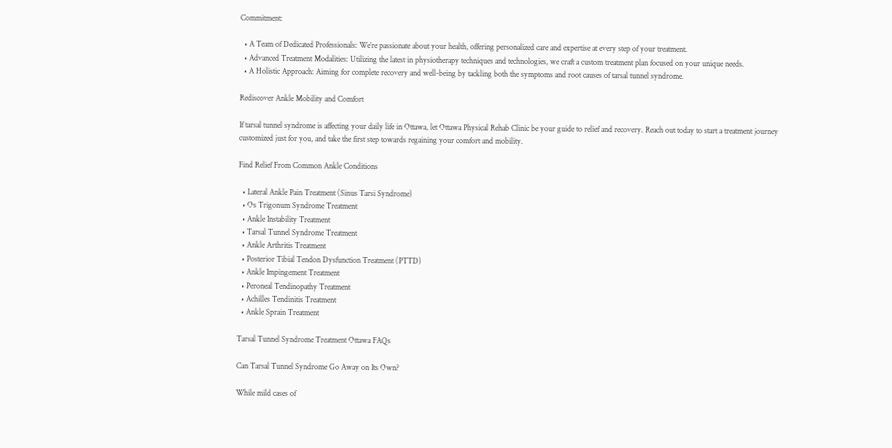Commitment:

  • A Team of Dedicated Professionals: We’re passionate about your health, offering personalized care and expertise at every step of your treatment.
  • Advanced Treatment Modalities: Utilizing the latest in physiotherapy techniques and technologies, we craft a custom treatment plan focused on your unique needs.
  • A Holistic Approach: Aiming for complete recovery and well-being by tackling both the symptoms and root causes of tarsal tunnel syndrome.

Rediscover Ankle Mobility and Comfort

If tarsal tunnel syndrome is affecting your daily life in Ottawa, let Ottawa Physical Rehab Clinic be your guide to relief and recovery. Reach out today to start a treatment journey customized just for you, and take the first step towards regaining your comfort and mobility.

Find Relief From Common Ankle Conditions

  • Lateral Ankle Pain Treatment (Sinus Tarsi Syndrome)
  • Os Trigonum Syndrome Treatment
  • Ankle Instability Treatment
  • Tarsal Tunnel Syndrome Treatment
  • Ankle Arthritis Treatment
  • Posterior Tibial Tendon Dysfunction Treatment (PTTD)
  • Ankle Impingement Treatment
  • Peroneal Tendinopathy Treatment
  • Achilles Tendinitis Treatment
  • Ankle Sprain Treatment

Tarsal Tunnel Syndrome Treatment Ottawa FAQs

Can Tarsal Tunnel Syndrome Go Away on Its Own?

While mild cases of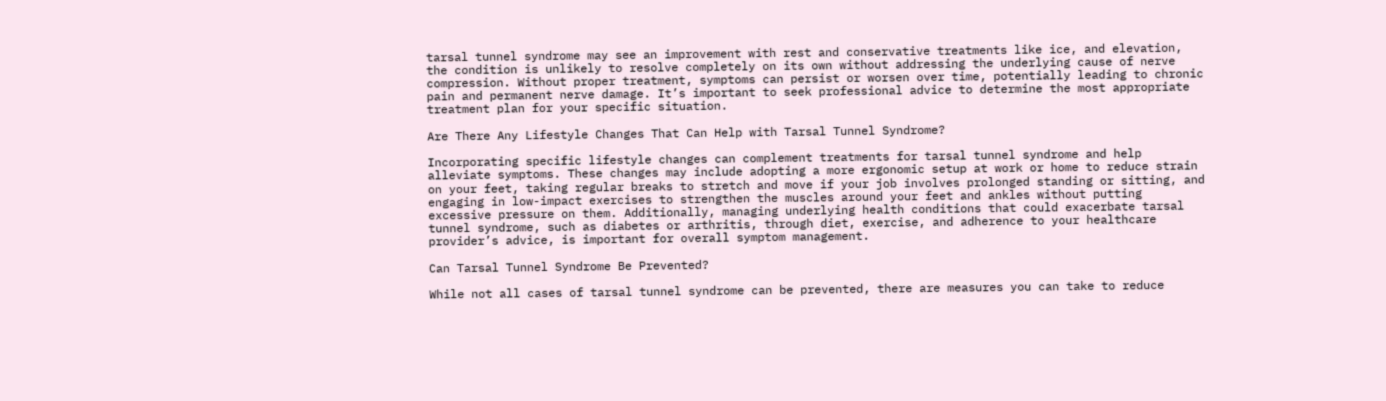tarsal tunnel syndrome may see an improvement with rest and conservative treatments like ice, and elevation, the condition is unlikely to resolve completely on its own without addressing the underlying cause of nerve compression. Without proper treatment, symptoms can persist or worsen over time, potentially leading to chronic pain and permanent nerve damage. It’s important to seek professional advice to determine the most appropriate treatment plan for your specific situation.

Are There Any Lifestyle Changes That Can Help with Tarsal Tunnel Syndrome?

Incorporating specific lifestyle changes can complement treatments for tarsal tunnel syndrome and help alleviate symptoms. These changes may include adopting a more ergonomic setup at work or home to reduce strain on your feet, taking regular breaks to stretch and move if your job involves prolonged standing or sitting, and engaging in low-impact exercises to strengthen the muscles around your feet and ankles without putting excessive pressure on them. Additionally, managing underlying health conditions that could exacerbate tarsal tunnel syndrome, such as diabetes or arthritis, through diet, exercise, and adherence to your healthcare provider’s advice, is important for overall symptom management.

Can Tarsal Tunnel Syndrome Be Prevented?

While not all cases of tarsal tunnel syndrome can be prevented, there are measures you can take to reduce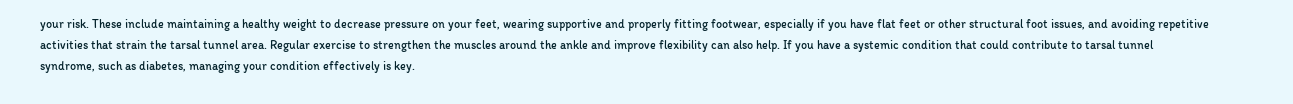your risk. These include maintaining a healthy weight to decrease pressure on your feet, wearing supportive and properly fitting footwear, especially if you have flat feet or other structural foot issues, and avoiding repetitive activities that strain the tarsal tunnel area. Regular exercise to strengthen the muscles around the ankle and improve flexibility can also help. If you have a systemic condition that could contribute to tarsal tunnel syndrome, such as diabetes, managing your condition effectively is key.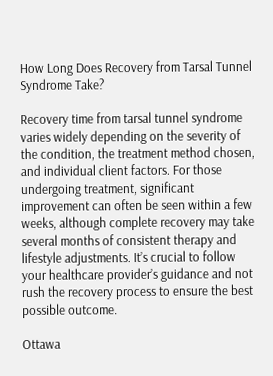How Long Does Recovery from Tarsal Tunnel Syndrome Take?

Recovery time from tarsal tunnel syndrome varies widely depending on the severity of the condition, the treatment method chosen, and individual client factors. For those undergoing treatment, significant improvement can often be seen within a few weeks, although complete recovery may take several months of consistent therapy and lifestyle adjustments. It’s crucial to follow your healthcare provider’s guidance and not rush the recovery process to ensure the best possible outcome.

Ottawa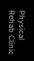Physical Rehab Clinic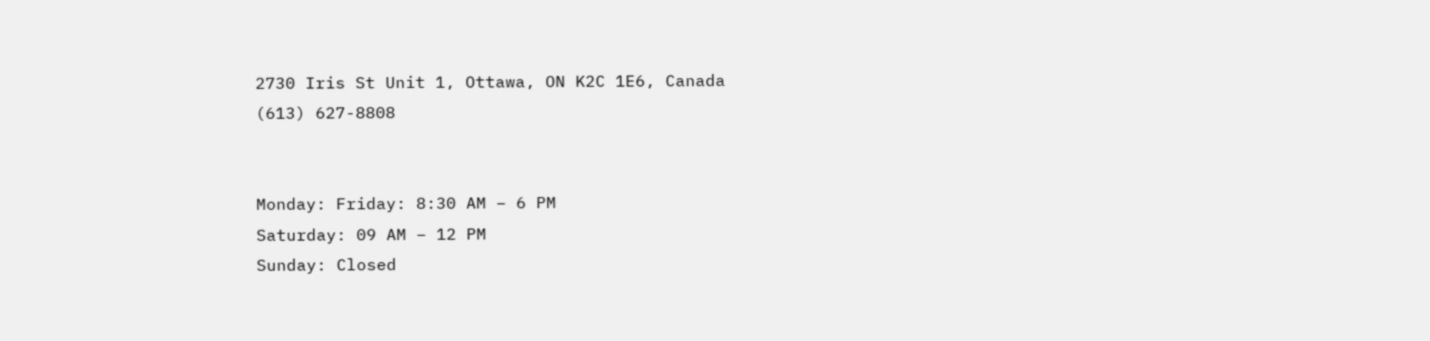2730 Iris St Unit 1, Ottawa, ON K2C 1E6, Canada
(613) 627-8808


Monday: Friday: 8:30 AM – 6 PM
Saturday: 09 AM – 12 PM
Sunday: Closed